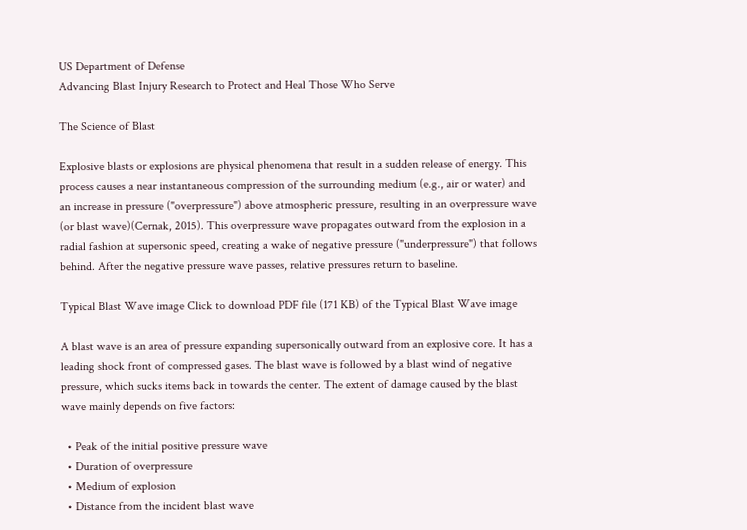US Department of Defense
Advancing Blast Injury Research to Protect and Heal Those Who Serve

The Science of Blast

Explosive blasts or explosions are physical phenomena that result in a sudden release of energy. This process causes a near instantaneous compression of the surrounding medium (e.g., air or water) and an increase in pressure ("overpressure") above atmospheric pressure, resulting in an overpressure wave (or blast wave)(Cernak, 2015). This overpressure wave propagates outward from the explosion in a radial fashion at supersonic speed, creating a wake of negative pressure ("underpressure") that follows behind. After the negative pressure wave passes, relative pressures return to baseline.

Typical Blast Wave image Click to download PDF file (171 KB) of the Typical Blast Wave image

A blast wave is an area of pressure expanding supersonically outward from an explosive core. It has a leading shock front of compressed gases. The blast wave is followed by a blast wind of negative pressure, which sucks items back in towards the center. The extent of damage caused by the blast wave mainly depends on five factors:

  • Peak of the initial positive pressure wave
  • Duration of overpressure
  • Medium of explosion
  • Distance from the incident blast wave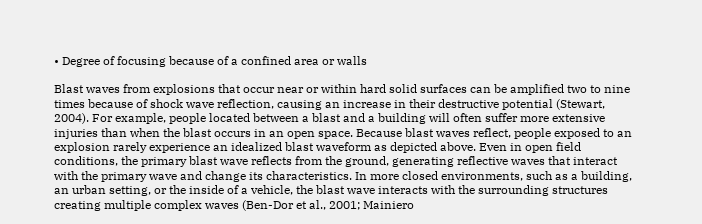• Degree of focusing because of a confined area or walls

Blast waves from explosions that occur near or within hard solid surfaces can be amplified two to nine times because of shock wave reflection, causing an increase in their destructive potential (Stewart, 2004). For example, people located between a blast and a building will often suffer more extensive injuries than when the blast occurs in an open space. Because blast waves reflect, people exposed to an explosion rarely experience an idealized blast waveform as depicted above. Even in open field conditions, the primary blast wave reflects from the ground, generating reflective waves that interact with the primary wave and change its characteristics. In more closed environments, such as a building, an urban setting, or the inside of a vehicle, the blast wave interacts with the surrounding structures creating multiple complex waves (Ben-Dor et al., 2001; Mainiero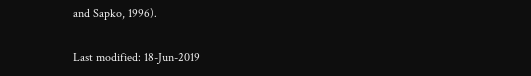and Sapko, 1996).

Last modified: 18-Jun-2019